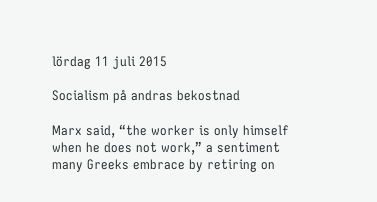lördag 11 juli 2015

Socialism på andras bekostnad

Marx said, “the worker is only himself when he does not work,” a sentiment many Greeks embrace by retiring on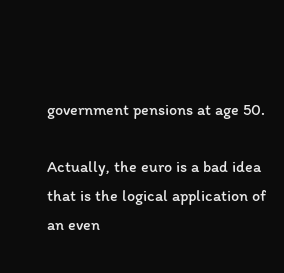government pensions at age 50.

Actually, the euro is a bad idea that is the logical application of an even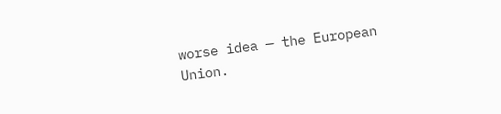worse idea — the European Union.